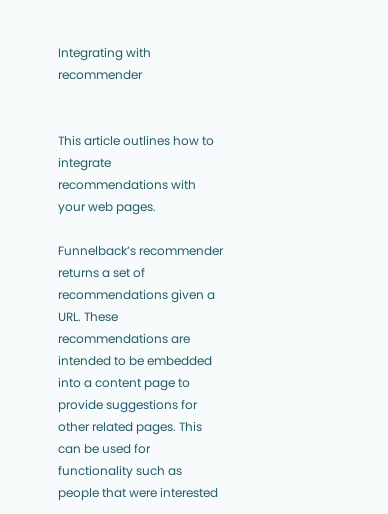Integrating with recommender


This article outlines how to integrate recommendations with your web pages.

Funnelback’s recommender returns a set of recommendations given a URL. These recommendations are intended to be embedded into a content page to provide suggestions for other related pages. This can be used for functionality such as people that were interested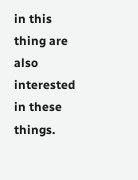in this thing are also interested in these things.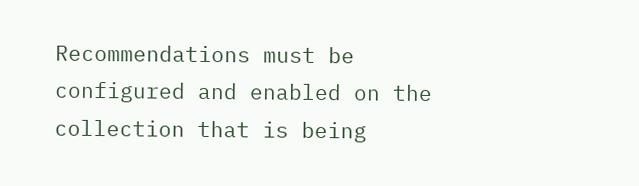Recommendations must be configured and enabled on the collection that is being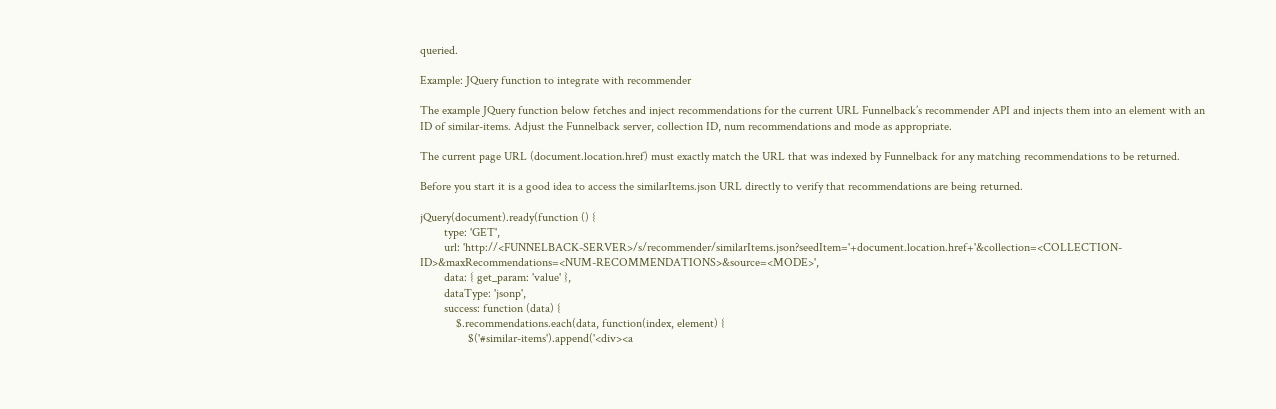queried.

Example: JQuery function to integrate with recommender

The example JQuery function below fetches and inject recommendations for the current URL Funnelback’s recommender API and injects them into an element with an ID of similar-items. Adjust the Funnelback server, collection ID, num recommendations and mode as appropriate.

The current page URL (document.location.href) must exactly match the URL that was indexed by Funnelback for any matching recommendations to be returned.

Before you start it is a good idea to access the similarItems.json URL directly to verify that recommendations are being returned.

jQuery(document).ready(function () {
        type: 'GET',
        url: 'http://<FUNNELBACK-SERVER>/s/recommender/similarItems.json?seedItem='+document.location.href+'&collection=<COLLECTION-ID>&maxRecommendations=<NUM-RECOMMENDATIONS>&source=<MODE>',
        data: { get_param: 'value' },
        dataType: 'jsonp',
        success: function (data) {
            $.recommendations.each(data, function(index, element) {
                $('#similar-items').append('<div><a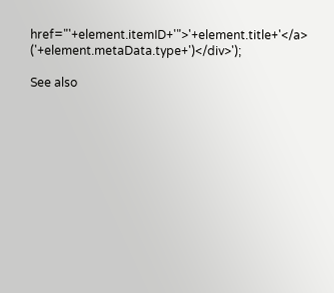href="'+element.itemID+'">'+element.title+'</a> ('+element.metaData.type+')</div>');

See also